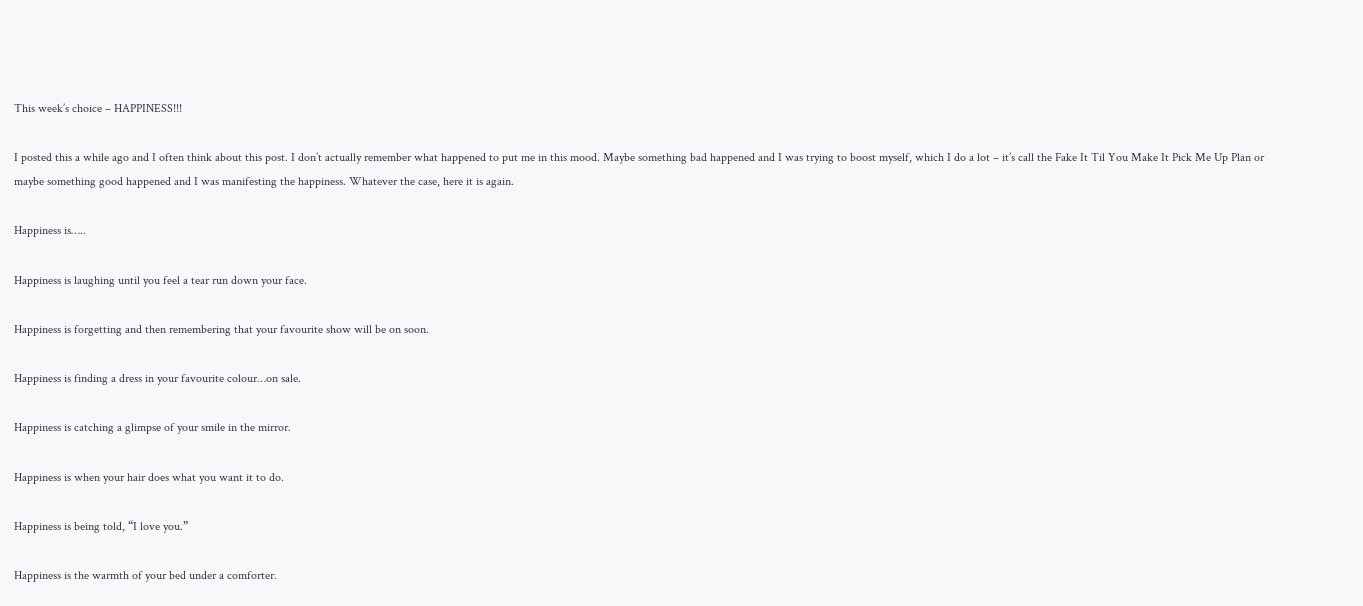This week’s choice – HAPPINESS!!!

I posted this a while ago and I often think about this post. I don’t actually remember what happened to put me in this mood. Maybe something bad happened and I was trying to boost myself, which I do a lot – it’s call the Fake It Til You Make It Pick Me Up Plan or maybe something good happened and I was manifesting the happiness. Whatever the case, here it is again.

Happiness is…..

Happiness is laughing until you feel a tear run down your face.

Happiness is forgetting and then remembering that your favourite show will be on soon.

Happiness is finding a dress in your favourite colour…on sale.

Happiness is catching a glimpse of your smile in the mirror.

Happiness is when your hair does what you want it to do.

Happiness is being told, “I love you.”

Happiness is the warmth of your bed under a comforter.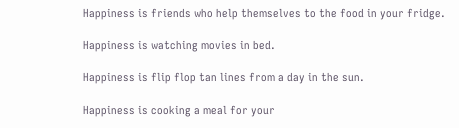Happiness is friends who help themselves to the food in your fridge.

Happiness is watching movies in bed.

Happiness is flip flop tan lines from a day in the sun.

Happiness is cooking a meal for your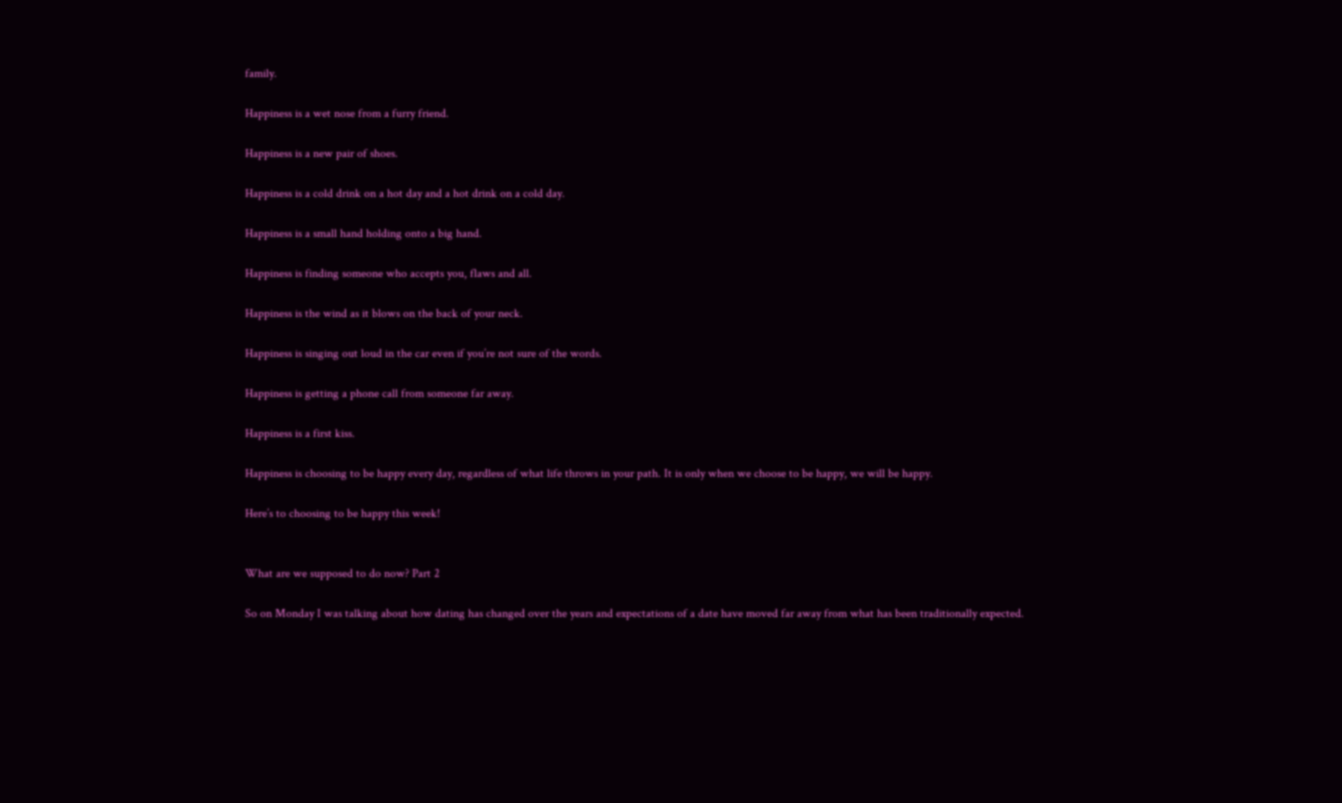family.

Happiness is a wet nose from a furry friend.

Happiness is a new pair of shoes.

Happiness is a cold drink on a hot day and a hot drink on a cold day.

Happiness is a small hand holding onto a big hand.

Happiness is finding someone who accepts you, flaws and all.

Happiness is the wind as it blows on the back of your neck.

Happiness is singing out loud in the car even if you’re not sure of the words.

Happiness is getting a phone call from someone far away.

Happiness is a first kiss.

Happiness is choosing to be happy every day, regardless of what life throws in your path. It is only when we choose to be happy, we will be happy.

Here’s to choosing to be happy this week!


What are we supposed to do now? Part 2

So on Monday I was talking about how dating has changed over the years and expectations of a date have moved far away from what has been traditionally expected.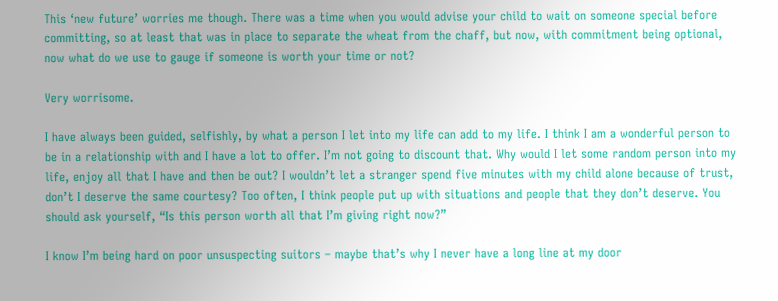This ‘new future’ worries me though. There was a time when you would advise your child to wait on someone special before committing, so at least that was in place to separate the wheat from the chaff, but now, with commitment being optional, now what do we use to gauge if someone is worth your time or not?

Very worrisome.

I have always been guided, selfishly, by what a person I let into my life can add to my life. I think I am a wonderful person to be in a relationship with and I have a lot to offer. I’m not going to discount that. Why would I let some random person into my life, enjoy all that I have and then be out? I wouldn’t let a stranger spend five minutes with my child alone because of trust, don’t I deserve the same courtesy? Too often, I think people put up with situations and people that they don’t deserve. You should ask yourself, “Is this person worth all that I’m giving right now?”

I know I’m being hard on poor unsuspecting suitors – maybe that’s why I never have a long line at my door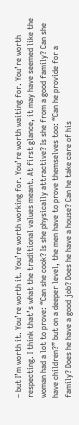– but I’m worth it. You’re worth it. You’re worth working for. You’re worth waiting for. You’re worth respecting. I think that’s what the traditional values meant. At first glance, it may have seemed like the woman had a lot to prove: “Can she cook? Is she physically attractive? Is she from a good family? Can she have children?” but on a deeper level, the men have to prove themselves too: “Can he provide for a family? Does he have a good job? Does he have a house? Can he take care of his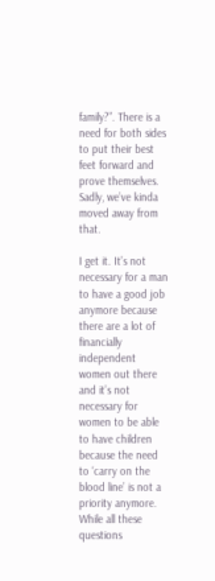family?”. There is a need for both sides to put their best feet forward and prove themselves. Sadly, we’ve kinda moved away from that.

I get it. It’s not necessary for a man to have a good job anymore because there are a lot of financially independent women out there and it’s not necessary for women to be able to have children because the need to ‘carry on the blood line’ is not a priority anymore. While all these questions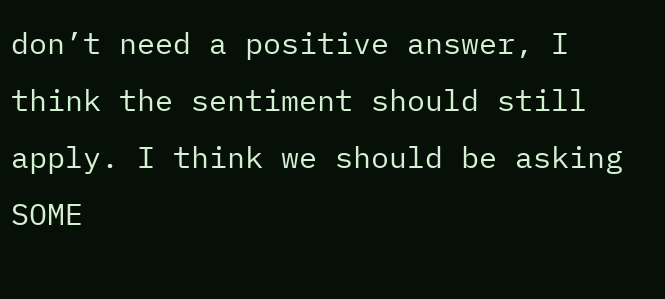don’t need a positive answer, I think the sentiment should still apply. I think we should be asking SOME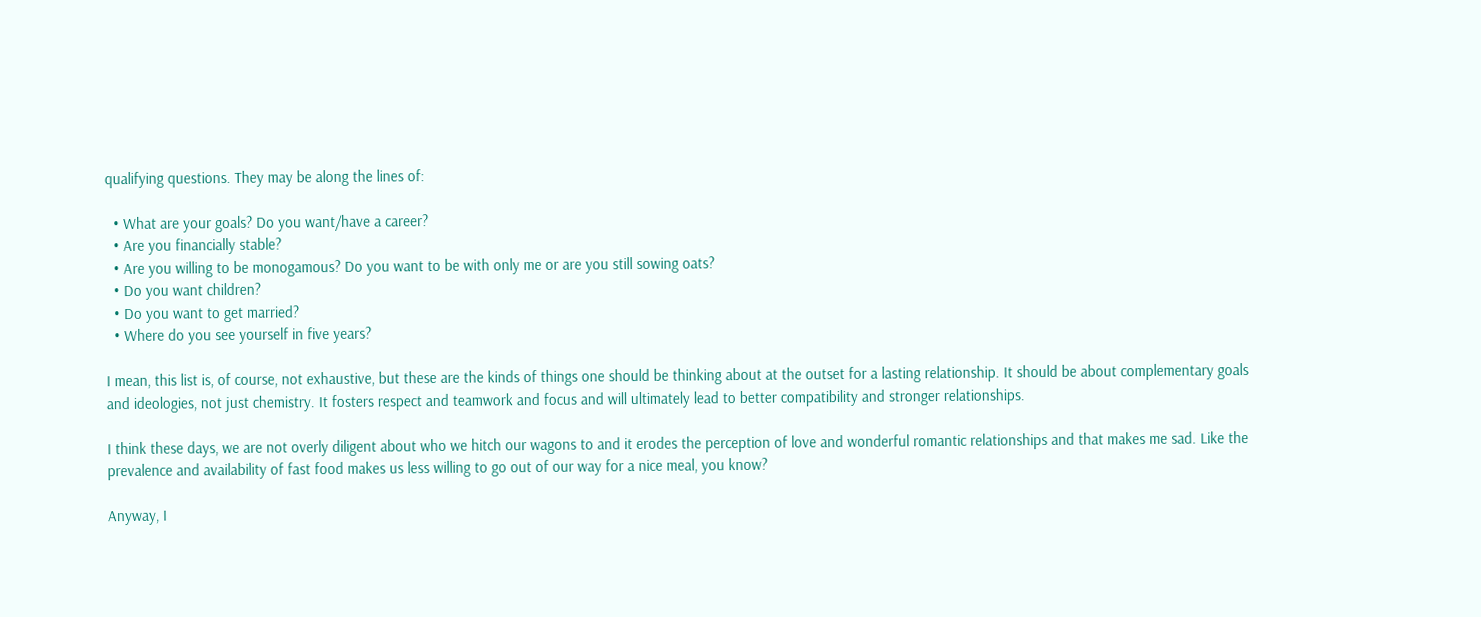qualifying questions. They may be along the lines of:

  • What are your goals? Do you want/have a career?
  • Are you financially stable?
  • Are you willing to be monogamous? Do you want to be with only me or are you still sowing oats?
  • Do you want children?
  • Do you want to get married?
  • Where do you see yourself in five years?

I mean, this list is, of course, not exhaustive, but these are the kinds of things one should be thinking about at the outset for a lasting relationship. It should be about complementary goals and ideologies, not just chemistry. It fosters respect and teamwork and focus and will ultimately lead to better compatibility and stronger relationships.

I think these days, we are not overly diligent about who we hitch our wagons to and it erodes the perception of love and wonderful romantic relationships and that makes me sad. Like the prevalence and availability of fast food makes us less willing to go out of our way for a nice meal, you know?

Anyway, I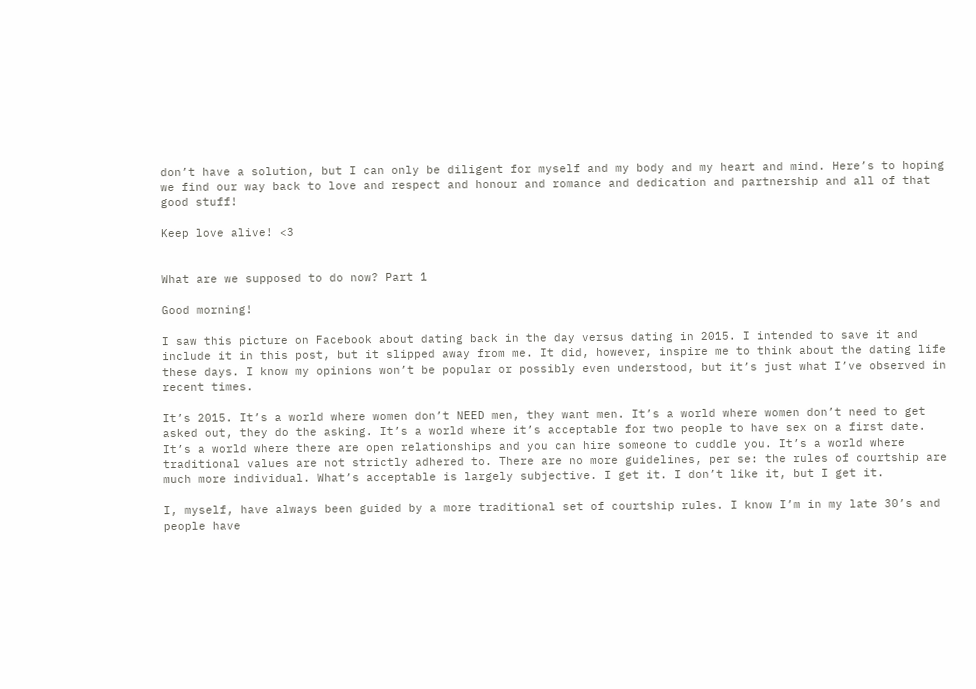don’t have a solution, but I can only be diligent for myself and my body and my heart and mind. Here’s to hoping we find our way back to love and respect and honour and romance and dedication and partnership and all of that good stuff!

Keep love alive! <3


What are we supposed to do now? Part 1

Good morning!

I saw this picture on Facebook about dating back in the day versus dating in 2015. I intended to save it and include it in this post, but it slipped away from me. It did, however, inspire me to think about the dating life these days. I know my opinions won’t be popular or possibly even understood, but it’s just what I’ve observed in recent times.

It’s 2015. It’s a world where women don’t NEED men, they want men. It’s a world where women don’t need to get asked out, they do the asking. It’s a world where it’s acceptable for two people to have sex on a first date. It’s a world where there are open relationships and you can hire someone to cuddle you. It’s a world where traditional values are not strictly adhered to. There are no more guidelines, per se: the rules of courtship are much more individual. What’s acceptable is largely subjective. I get it. I don’t like it, but I get it.

I, myself, have always been guided by a more traditional set of courtship rules. I know I’m in my late 30’s and people have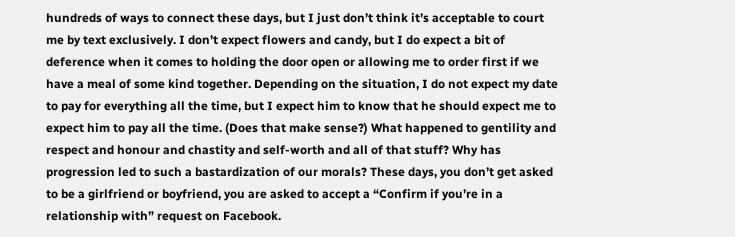hundreds of ways to connect these days, but I just don’t think it’s acceptable to court me by text exclusively. I don’t expect flowers and candy, but I do expect a bit of deference when it comes to holding the door open or allowing me to order first if we have a meal of some kind together. Depending on the situation, I do not expect my date to pay for everything all the time, but I expect him to know that he should expect me to expect him to pay all the time. (Does that make sense?) What happened to gentility and respect and honour and chastity and self-worth and all of that stuff? Why has progression led to such a bastardization of our morals? These days, you don’t get asked to be a girlfriend or boyfriend, you are asked to accept a “Confirm if you’re in a relationship with” request on Facebook.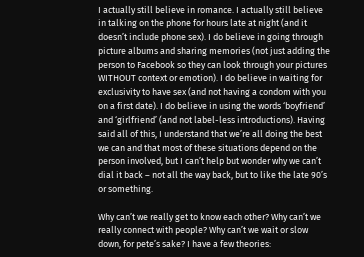I actually still believe in romance. I actually still believe in talking on the phone for hours late at night (and it doesn’t include phone sex). I do believe in going through picture albums and sharing memories (not just adding the person to Facebook so they can look through your pictures WITHOUT context or emotion). I do believe in waiting for exclusivity to have sex (and not having a condom with you on a first date). I do believe in using the words ‘boyfriend’ and ‘girlfriend’ (and not label-less introductions). Having said all of this, I understand that we’re all doing the best we can and that most of these situations depend on the person involved, but I can’t help but wonder why we can’t dial it back – not all the way back, but to like the late 90’s or something.

Why can’t we really get to know each other? Why can’t we really connect with people? Why can’t we wait or slow down, for pete’s sake? I have a few theories: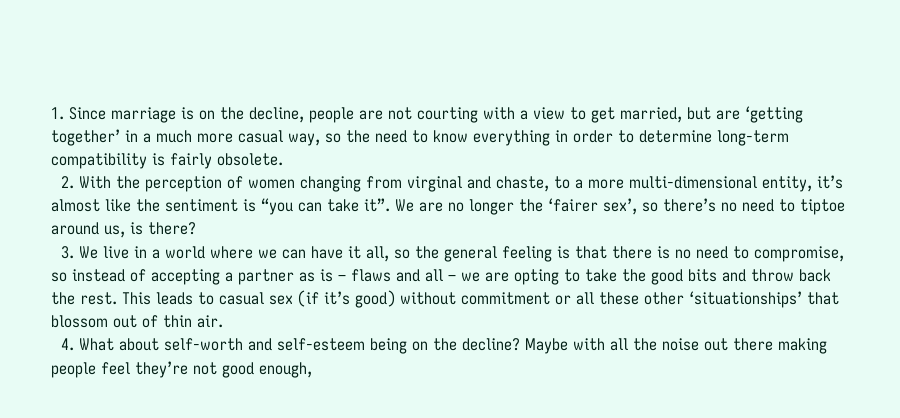1. Since marriage is on the decline, people are not courting with a view to get married, but are ‘getting together’ in a much more casual way, so the need to know everything in order to determine long-term compatibility is fairly obsolete.
  2. With the perception of women changing from virginal and chaste, to a more multi-dimensional entity, it’s almost like the sentiment is “you can take it”. We are no longer the ‘fairer sex’, so there’s no need to tiptoe around us, is there?
  3. We live in a world where we can have it all, so the general feeling is that there is no need to compromise, so instead of accepting a partner as is – flaws and all – we are opting to take the good bits and throw back the rest. This leads to casual sex (if it’s good) without commitment or all these other ‘situationships’ that blossom out of thin air.
  4. What about self-worth and self-esteem being on the decline? Maybe with all the noise out there making people feel they’re not good enough,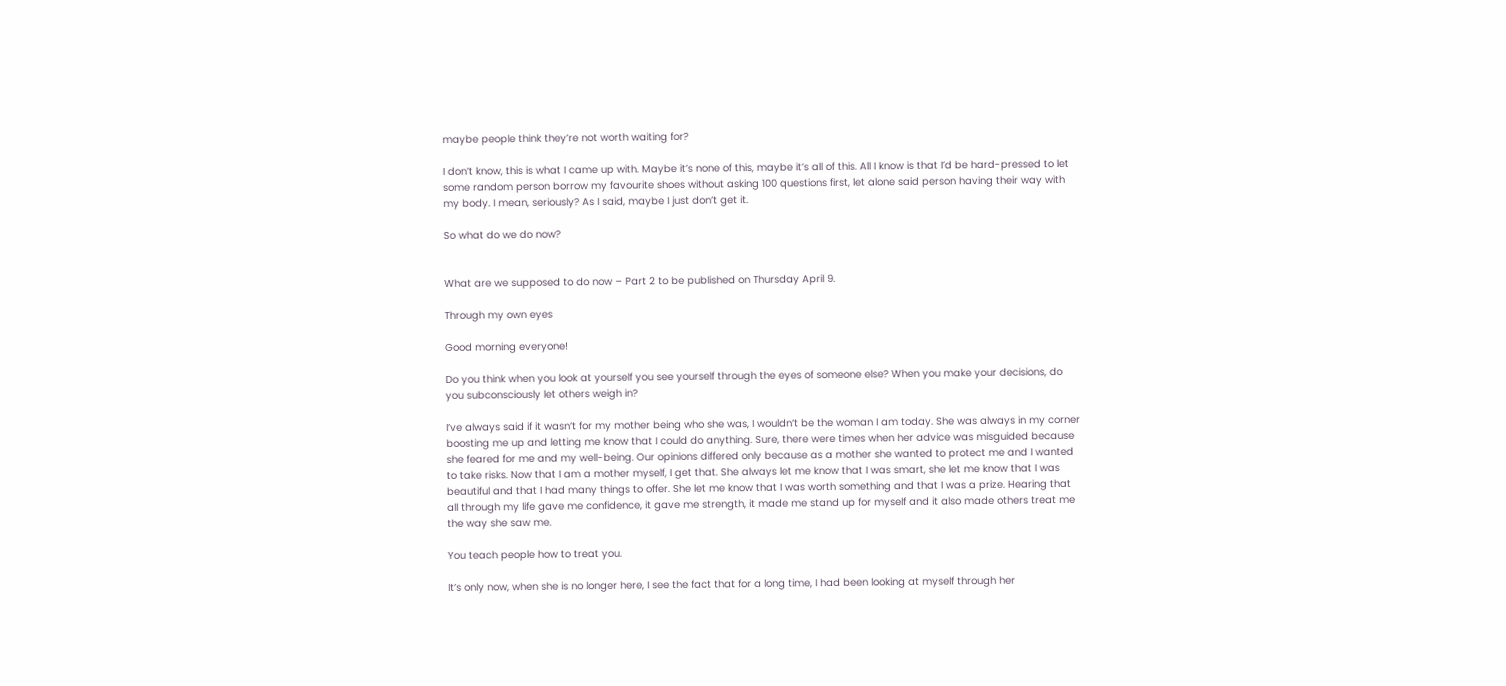maybe people think they’re not worth waiting for?

I don’t know, this is what I came up with. Maybe it’s none of this, maybe it’s all of this. All I know is that I’d be hard-pressed to let some random person borrow my favourite shoes without asking 100 questions first, let alone said person having their way with my body. I mean, seriously? As I said, maybe I just don’t get it.

So what do we do now?


What are we supposed to do now – Part 2 to be published on Thursday April 9.

Through my own eyes

Good morning everyone!

Do you think when you look at yourself you see yourself through the eyes of someone else? When you make your decisions, do you subconsciously let others weigh in?

I’ve always said if it wasn’t for my mother being who she was, I wouldn’t be the woman I am today. She was always in my corner boosting me up and letting me know that I could do anything. Sure, there were times when her advice was misguided because she feared for me and my well-being. Our opinions differed only because as a mother she wanted to protect me and I wanted to take risks. Now that I am a mother myself, I get that. She always let me know that I was smart, she let me know that I was beautiful and that I had many things to offer. She let me know that I was worth something and that I was a prize. Hearing that all through my life gave me confidence, it gave me strength, it made me stand up for myself and it also made others treat me the way she saw me.

You teach people how to treat you.

It’s only now, when she is no longer here, I see the fact that for a long time, I had been looking at myself through her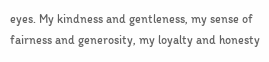eyes. My kindness and gentleness, my sense of fairness and generosity, my loyalty and honesty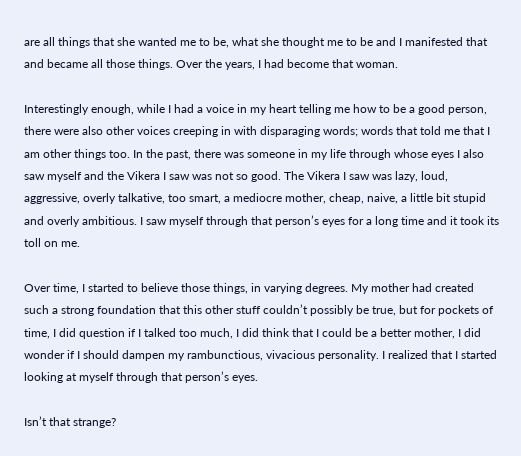are all things that she wanted me to be, what she thought me to be and I manifested that and became all those things. Over the years, I had become that woman.

Interestingly enough, while I had a voice in my heart telling me how to be a good person, there were also other voices creeping in with disparaging words; words that told me that I am other things too. In the past, there was someone in my life through whose eyes I also saw myself and the Vikera I saw was not so good. The Vikera I saw was lazy, loud, aggressive, overly talkative, too smart, a mediocre mother, cheap, naive, a little bit stupid and overly ambitious. I saw myself through that person’s eyes for a long time and it took its toll on me.

Over time, I started to believe those things, in varying degrees. My mother had created such a strong foundation that this other stuff couldn’t possibly be true, but for pockets of time, I did question if I talked too much, I did think that I could be a better mother, I did wonder if I should dampen my rambunctious, vivacious personality. I realized that I started looking at myself through that person’s eyes.

Isn’t that strange?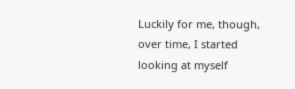Luckily for me, though, over time, I started looking at myself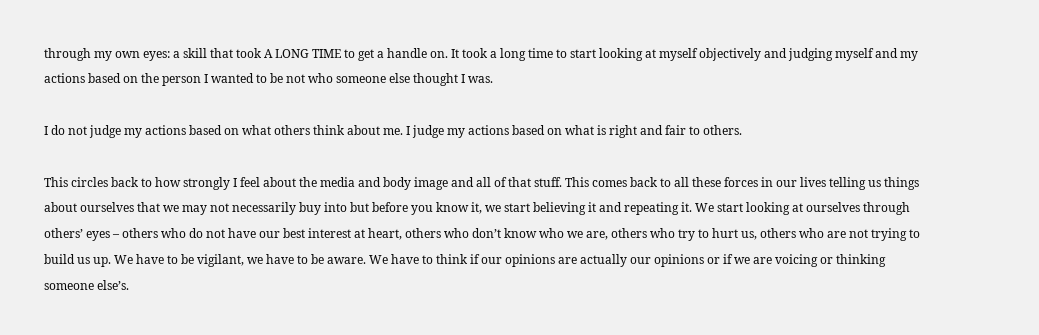through my own eyes: a skill that took A LONG TIME to get a handle on. It took a long time to start looking at myself objectively and judging myself and my actions based on the person I wanted to be not who someone else thought I was.

I do not judge my actions based on what others think about me. I judge my actions based on what is right and fair to others.

This circles back to how strongly I feel about the media and body image and all of that stuff. This comes back to all these forces in our lives telling us things about ourselves that we may not necessarily buy into but before you know it, we start believing it and repeating it. We start looking at ourselves through others’ eyes – others who do not have our best interest at heart, others who don’t know who we are, others who try to hurt us, others who are not trying to build us up. We have to be vigilant, we have to be aware. We have to think if our opinions are actually our opinions or if we are voicing or thinking someone else’s.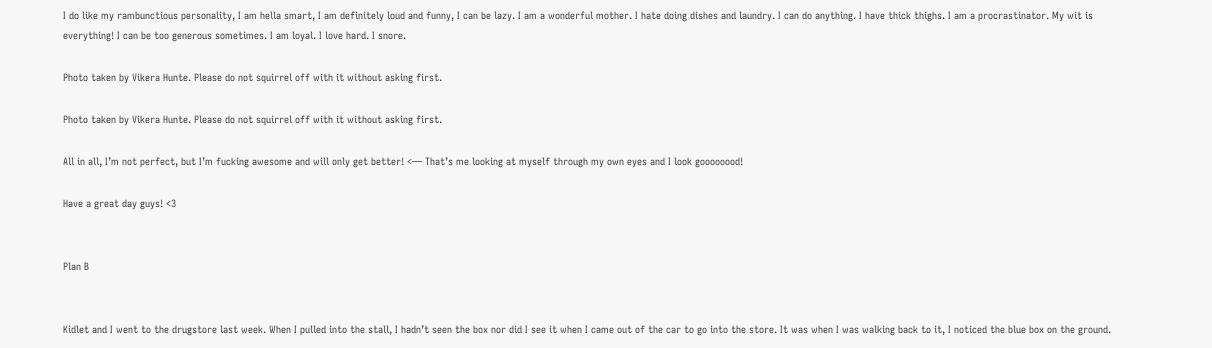I do like my rambunctious personality, I am hella smart, I am definitely loud and funny, I can be lazy. I am a wonderful mother. I hate doing dishes and laundry. I can do anything. I have thick thighs. I am a procrastinator. My wit is everything! I can be too generous sometimes. I am loyal. I love hard. I snore.

Photo taken by Vikera Hunte. Please do not squirrel off with it without asking first.

Photo taken by Vikera Hunte. Please do not squirrel off with it without asking first.

All in all, I’m not perfect, but I’m fucking awesome and will only get better! <— That’s me looking at myself through my own eyes and I look goooooood!

Have a great day guys! <3


Plan B


Kidlet and I went to the drugstore last week. When I pulled into the stall, I hadn’t seen the box nor did I see it when I came out of the car to go into the store. It was when I was walking back to it, I noticed the blue box on the ground.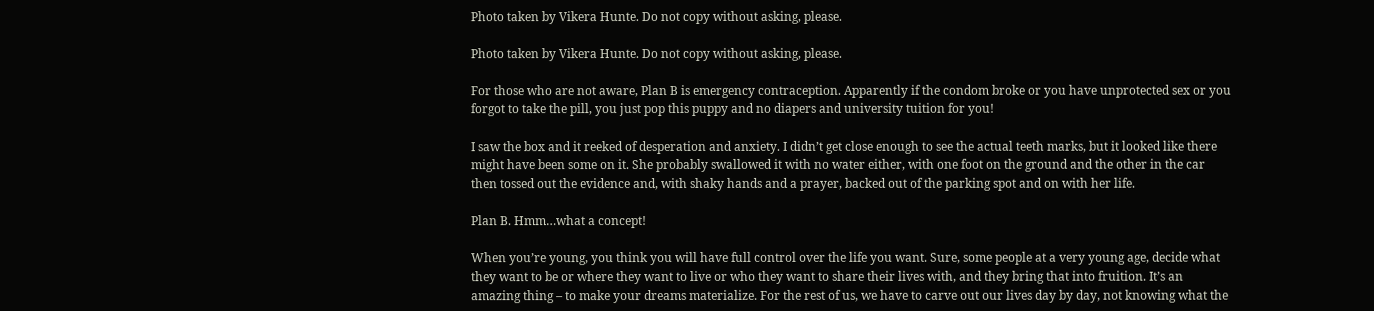Photo taken by Vikera Hunte. Do not copy without asking, please.

Photo taken by Vikera Hunte. Do not copy without asking, please.

For those who are not aware, Plan B is emergency contraception. Apparently if the condom broke or you have unprotected sex or you forgot to take the pill, you just pop this puppy and no diapers and university tuition for you!

I saw the box and it reeked of desperation and anxiety. I didn’t get close enough to see the actual teeth marks, but it looked like there might have been some on it. She probably swallowed it with no water either, with one foot on the ground and the other in the car then tossed out the evidence and, with shaky hands and a prayer, backed out of the parking spot and on with her life.

Plan B. Hmm…what a concept!

When you’re young, you think you will have full control over the life you want. Sure, some people at a very young age, decide what they want to be or where they want to live or who they want to share their lives with, and they bring that into fruition. It’s an amazing thing – to make your dreams materialize. For the rest of us, we have to carve out our lives day by day, not knowing what the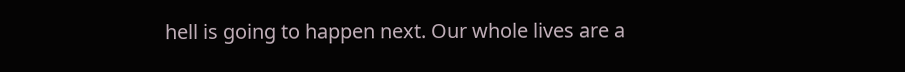hell is going to happen next. Our whole lives are a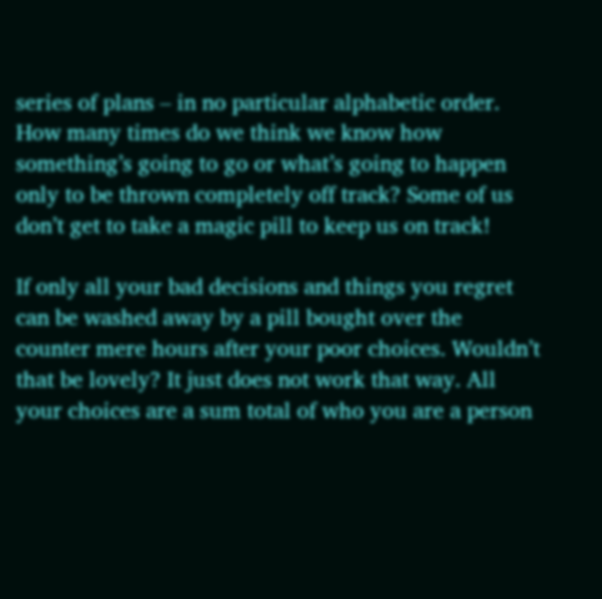series of plans – in no particular alphabetic order. How many times do we think we know how something’s going to go or what’s going to happen only to be thrown completely off track? Some of us don’t get to take a magic pill to keep us on track!

If only all your bad decisions and things you regret can be washed away by a pill bought over the counter mere hours after your poor choices. Wouldn’t that be lovely? It just does not work that way. All your choices are a sum total of who you are a person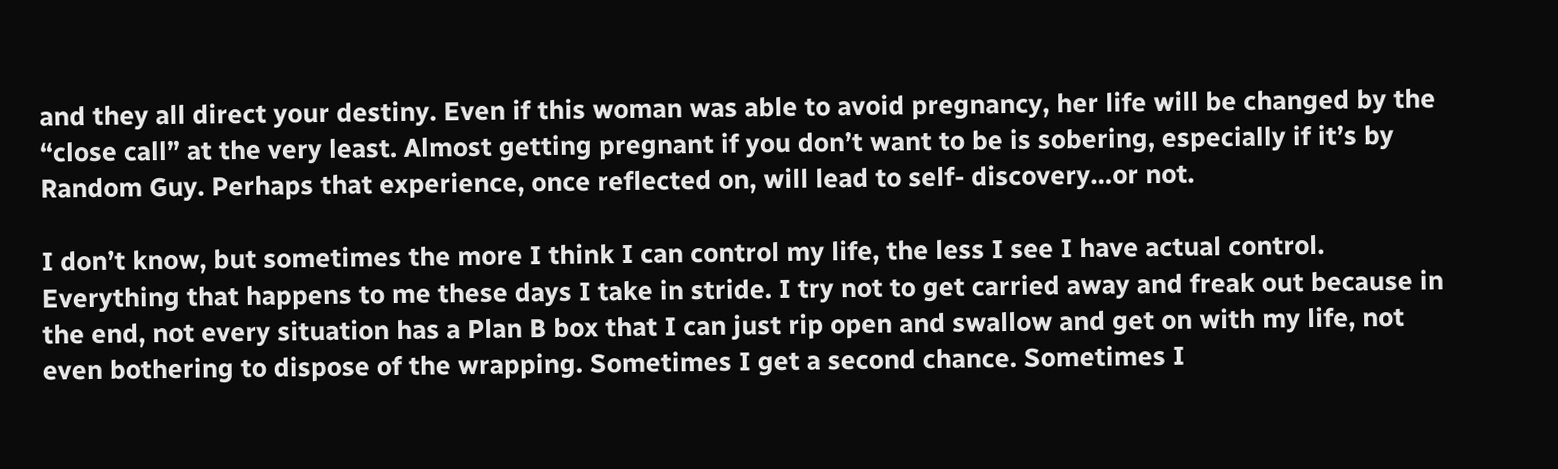and they all direct your destiny. Even if this woman was able to avoid pregnancy, her life will be changed by the “close call” at the very least. Almost getting pregnant if you don’t want to be is sobering, especially if it’s by Random Guy. Perhaps that experience, once reflected on, will lead to self- discovery…or not.

I don’t know, but sometimes the more I think I can control my life, the less I see I have actual control. Everything that happens to me these days I take in stride. I try not to get carried away and freak out because in the end, not every situation has a Plan B box that I can just rip open and swallow and get on with my life, not even bothering to dispose of the wrapping. Sometimes I get a second chance. Sometimes I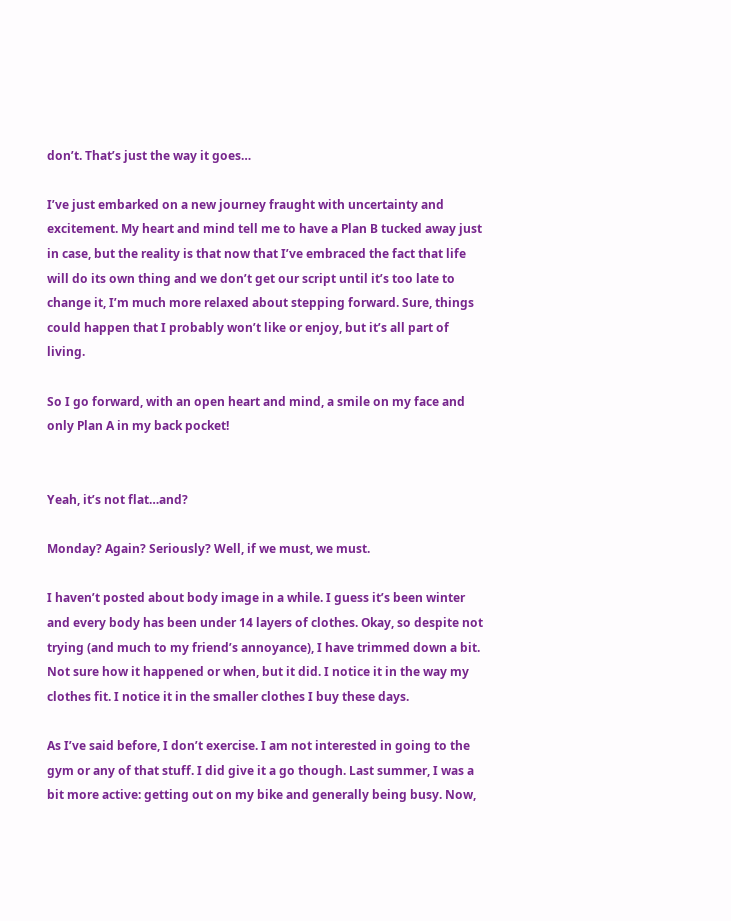don’t. That’s just the way it goes…

I’ve just embarked on a new journey fraught with uncertainty and excitement. My heart and mind tell me to have a Plan B tucked away just in case, but the reality is that now that I’ve embraced the fact that life will do its own thing and we don’t get our script until it’s too late to change it, I’m much more relaxed about stepping forward. Sure, things could happen that I probably won’t like or enjoy, but it’s all part of living.

So I go forward, with an open heart and mind, a smile on my face and only Plan A in my back pocket!


Yeah, it’s not flat…and?

Monday? Again? Seriously? Well, if we must, we must.

I haven’t posted about body image in a while. I guess it’s been winter and every body has been under 14 layers of clothes. Okay, so despite not trying (and much to my friend’s annoyance), I have trimmed down a bit. Not sure how it happened or when, but it did. I notice it in the way my clothes fit. I notice it in the smaller clothes I buy these days.

As I’ve said before, I don’t exercise. I am not interested in going to the gym or any of that stuff. I did give it a go though. Last summer, I was a bit more active: getting out on my bike and generally being busy. Now,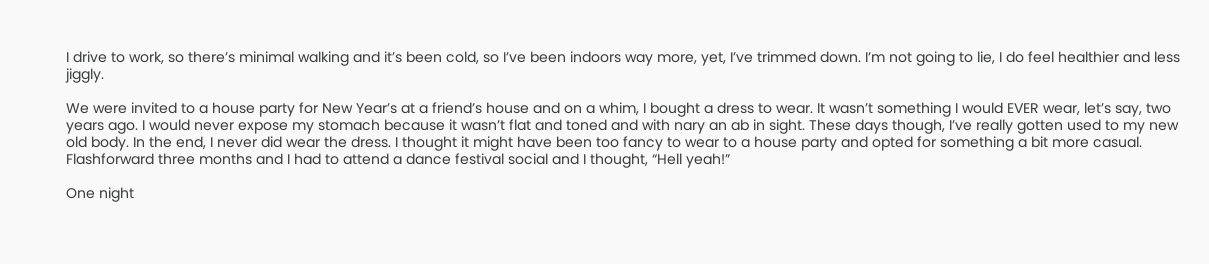I drive to work, so there’s minimal walking and it’s been cold, so I’ve been indoors way more, yet, I’ve trimmed down. I’m not going to lie, I do feel healthier and less jiggly.

We were invited to a house party for New Year’s at a friend’s house and on a whim, I bought a dress to wear. It wasn’t something I would EVER wear, let’s say, two years ago. I would never expose my stomach because it wasn’t flat and toned and with nary an ab in sight. These days though, I’ve really gotten used to my new old body. In the end, I never did wear the dress. I thought it might have been too fancy to wear to a house party and opted for something a bit more casual. Flashforward three months and I had to attend a dance festival social and I thought, “Hell yeah!”

One night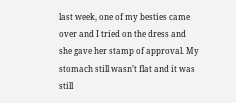last week, one of my besties came over and I tried on the dress and she gave her stamp of approval. My stomach still wasn’t flat and it was still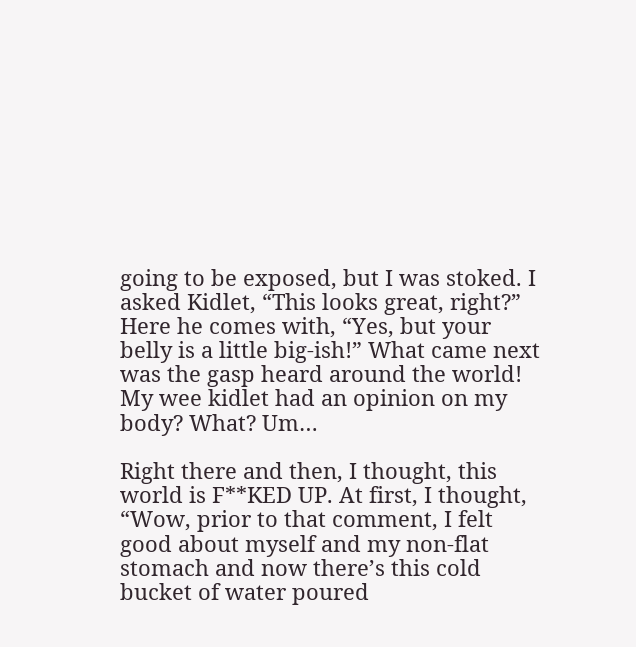going to be exposed, but I was stoked. I asked Kidlet, “This looks great, right?” Here he comes with, “Yes, but your belly is a little big-ish!” What came next was the gasp heard around the world! My wee kidlet had an opinion on my body? What? Um…

Right there and then, I thought, this world is F**KED UP. At first, I thought, “Wow, prior to that comment, I felt good about myself and my non-flat stomach and now there’s this cold bucket of water poured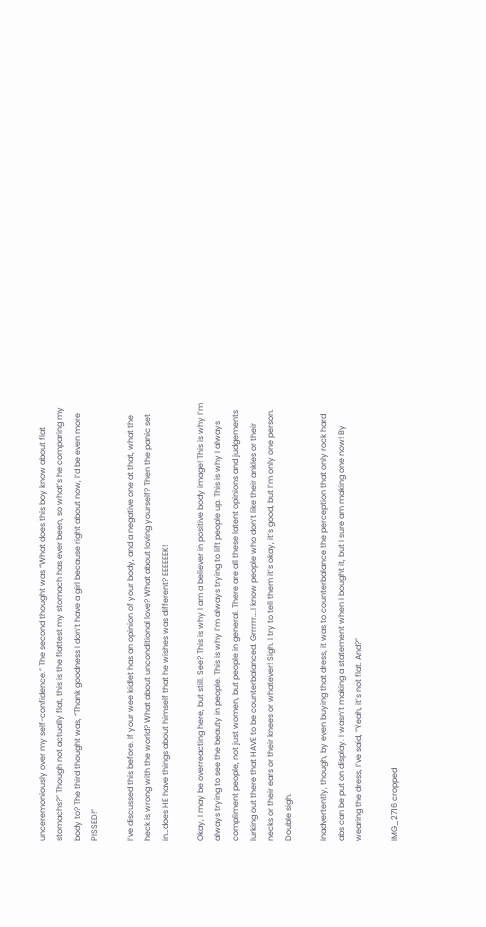unceremoniously over my self-confidence.” The second thought was “What does this boy know about flat stomachs?” Though not actually flat, this is the flattest my stomach has ever been, so what’s he comparing my body to? The third thought was, “Thank goodness I don’t have a girl because right about now, I’d be even more PISSED!”

I’ve discussed this before. If your wee kidlet has an opinion of your body, and a negative one at that, what the heck is wrong with the world? What about unconditional love? What about loving yourself? Then the panic set in…does HE have things about himself that he wishes was different? EEEEEEK!

Okay, I may be overreacting here, but still. See? This is why I am a believer in positive body image! This is why I’m always trying to see the beauty in people. This is why I’m always trying to lift people up. This is why I always compliment people, not just women, but people in general. There are all these latent opinions and judgements lurking out there that HAVE to be counterbalanced. Grrrrrr….I know people who don’t like their ankles or their necks or their ears or their knees or whatever! Sigh. I try to tell them it’s okay, it’s good, but I’m only one person. Double sigh.

Inadvertently, though, by even buying that dress, it was to counterbalance the perception that only rock hard abs can be put on display. I wasn’t making a statement when I bought it, but I sure am making one now! By wearing the dress, I’ve said, “Yeah, it’s not flat. And?”

IMG_2716 cropped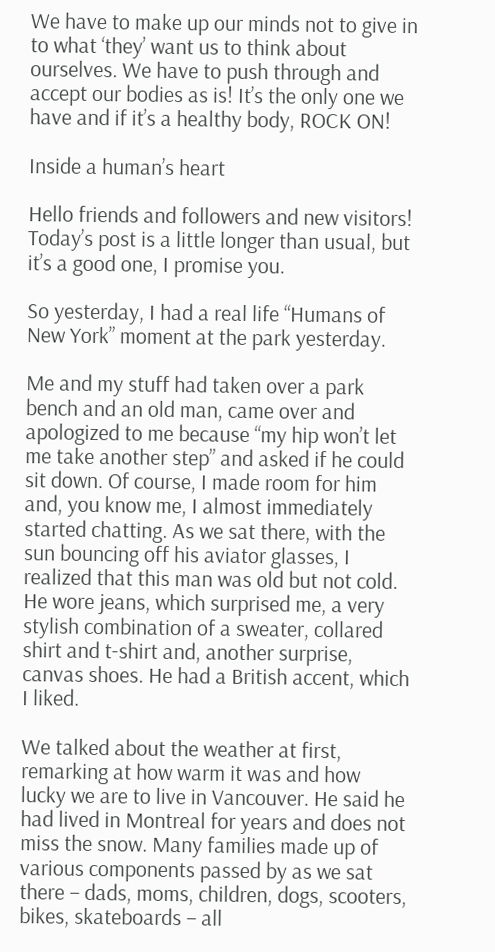We have to make up our minds not to give in to what ‘they’ want us to think about ourselves. We have to push through and accept our bodies as is! It’s the only one we have and if it’s a healthy body, ROCK ON!

Inside a human’s heart

Hello friends and followers and new visitors! Today’s post is a little longer than usual, but it’s a good one, I promise you.

So yesterday, I had a real life “Humans of New York” moment at the park yesterday.

Me and my stuff had taken over a park bench and an old man, came over and apologized to me because “my hip won’t let me take another step” and asked if he could sit down. Of course, I made room for him and, you know me, I almost immediately started chatting. As we sat there, with the sun bouncing off his aviator glasses, I realized that this man was old but not cold. He wore jeans, which surprised me, a very stylish combination of a sweater, collared shirt and t-shirt and, another surprise, canvas shoes. He had a British accent, which I liked.

We talked about the weather at first, remarking at how warm it was and how lucky we are to live in Vancouver. He said he had lived in Montreal for years and does not miss the snow. Many families made up of various components passed by as we sat there – dads, moms, children, dogs, scooters, bikes, skateboards – all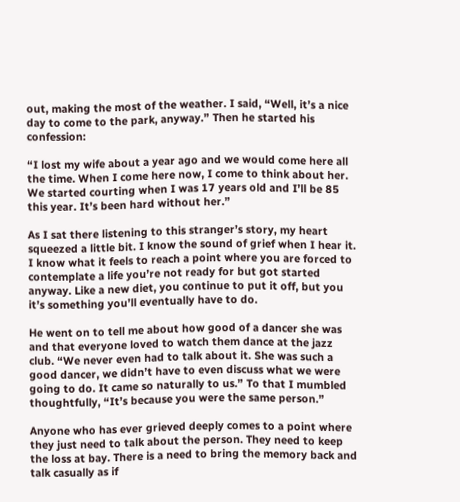out, making the most of the weather. I said, “Well, it’s a nice day to come to the park, anyway.” Then he started his confession:

“I lost my wife about a year ago and we would come here all the time. When I come here now, I come to think about her. We started courting when I was 17 years old and I’ll be 85 this year. It’s been hard without her.”

As I sat there listening to this stranger’s story, my heart squeezed a little bit. I know the sound of grief when I hear it. I know what it feels to reach a point where you are forced to contemplate a life you’re not ready for but got started anyway. Like a new diet, you continue to put it off, but you it’s something you’ll eventually have to do.

He went on to tell me about how good of a dancer she was and that everyone loved to watch them dance at the jazz club. “We never even had to talk about it. She was such a good dancer, we didn’t have to even discuss what we were going to do. It came so naturally to us.” To that I mumbled thoughtfully, “It’s because you were the same person.”

Anyone who has ever grieved deeply comes to a point where they just need to talk about the person. They need to keep the loss at bay. There is a need to bring the memory back and talk casually as if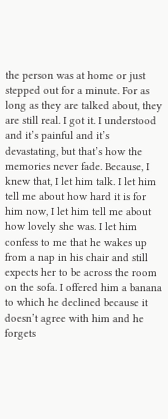the person was at home or just stepped out for a minute. For as long as they are talked about, they are still real. I got it. I understood and it’s painful and it’s devastating, but that’s how the memories never fade. Because, I knew that, I let him talk. I let him tell me about how hard it is for him now, I let him tell me about how lovely she was. I let him confess to me that he wakes up from a nap in his chair and still expects her to be across the room on the sofa. I offered him a banana to which he declined because it doesn’t agree with him and he forgets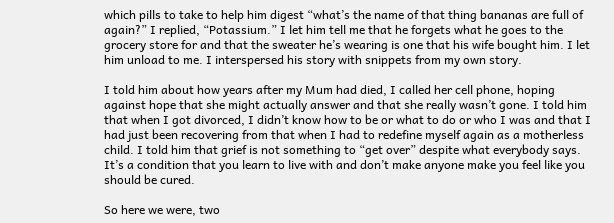which pills to take to help him digest “what’s the name of that thing bananas are full of again?” I replied, “Potassium.” I let him tell me that he forgets what he goes to the grocery store for and that the sweater he’s wearing is one that his wife bought him. I let him unload to me. I interspersed his story with snippets from my own story.

I told him about how years after my Mum had died, I called her cell phone, hoping against hope that she might actually answer and that she really wasn’t gone. I told him that when I got divorced, I didn’t know how to be or what to do or who I was and that I had just been recovering from that when I had to redefine myself again as a motherless child. I told him that grief is not something to “get over” despite what everybody says. It’s a condition that you learn to live with and don’t make anyone make you feel like you should be cured.

So here we were, two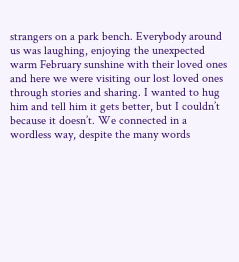strangers on a park bench. Everybody around us was laughing, enjoying the unexpected warm February sunshine with their loved ones and here we were visiting our lost loved ones through stories and sharing. I wanted to hug him and tell him it gets better, but I couldn’t because it doesn’t. We connected in a wordless way, despite the many words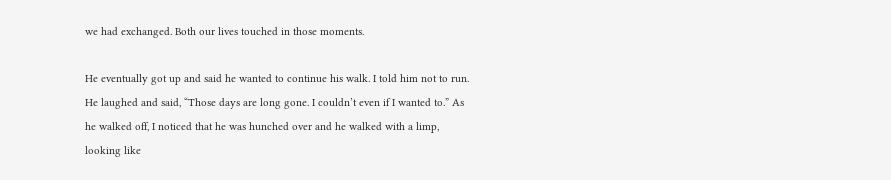we had exchanged. Both our lives touched in those moments.

He eventually got up and said he wanted to continue his walk. I told him not to run. He laughed and said, “Those days are long gone. I couldn’t even if I wanted to.” As he walked off, I noticed that he was hunched over and he walked with a limp, looking like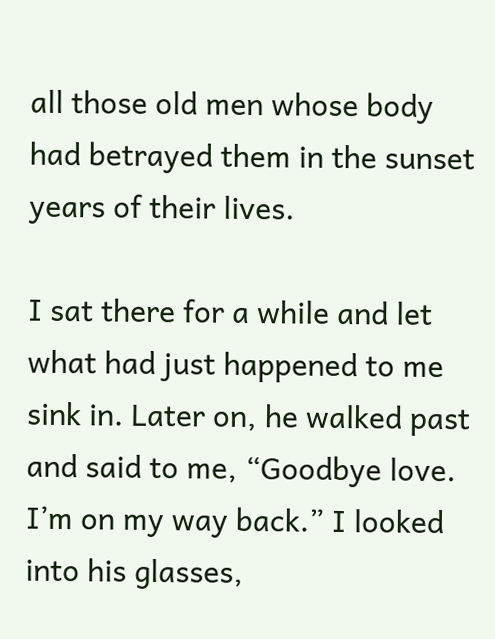all those old men whose body had betrayed them in the sunset years of their lives.

I sat there for a while and let what had just happened to me sink in. Later on, he walked past and said to me, “Goodbye love. I’m on my way back.” I looked into his glasses,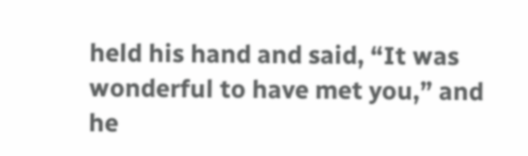held his hand and said, “It was wonderful to have met you,” and he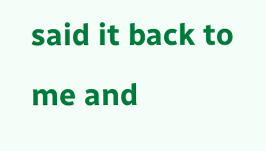said it back to me and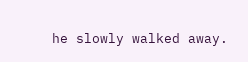he slowly walked away.